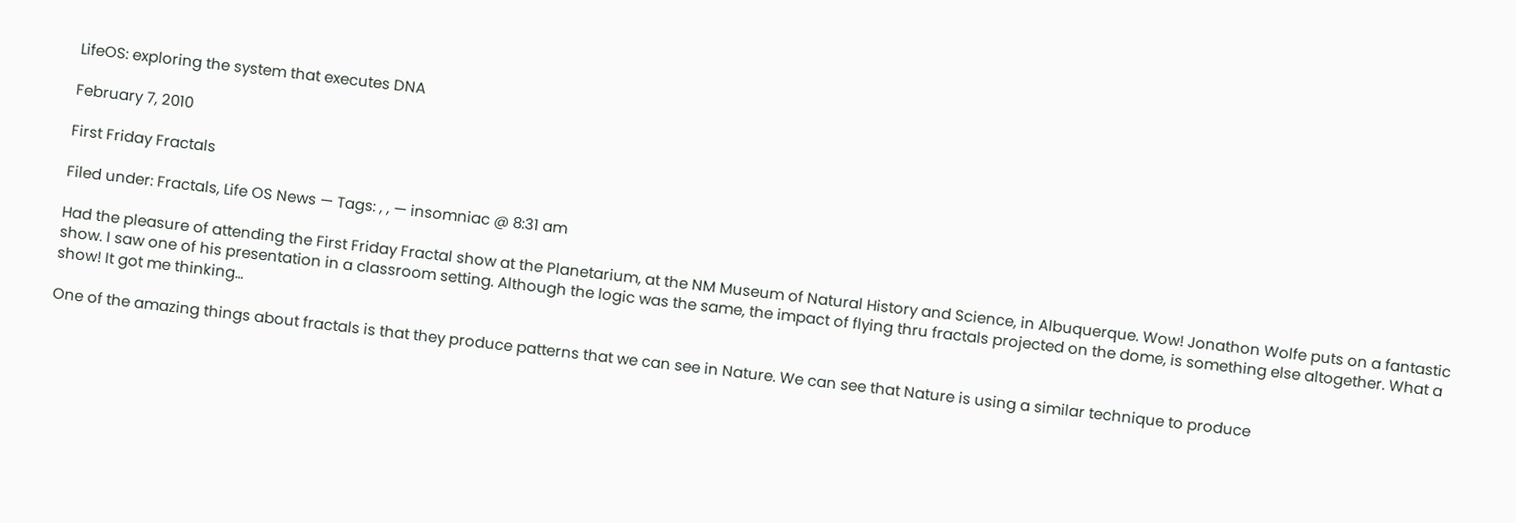LifeOS: exploring the system that executes DNA

February 7, 2010

First Friday Fractals

Filed under: Fractals, Life OS News — Tags: , , — insomniac @ 8:31 am

Had the pleasure of attending the First Friday Fractal show at the Planetarium, at the NM Museum of Natural History and Science, in Albuquerque. Wow! Jonathon Wolfe puts on a fantastic show. I saw one of his presentation in a classroom setting. Although the logic was the same, the impact of flying thru fractals projected on the dome, is something else altogether. What a show! It got me thinking…

One of the amazing things about fractals is that they produce patterns that we can see in Nature. We can see that Nature is using a similar technique to produce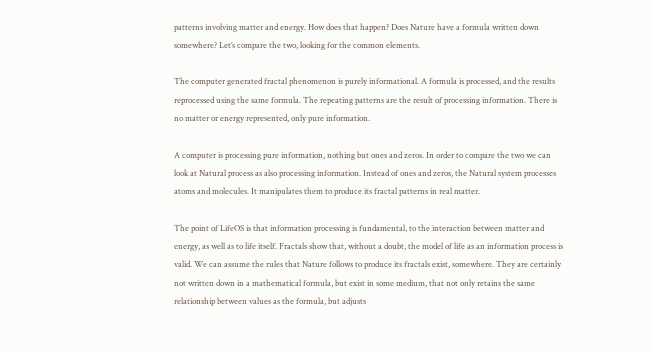patterns involving matter and energy. How does that happen? Does Nature have a formula written down somewhere? Let’s compare the two, looking for the common elements.

The computer generated fractal phenomenon is purely informational. A formula is processed, and the results reprocessed using the same formula. The repeating patterns are the result of processing information. There is no matter or energy represented, only pure information.

A computer is processing pure information, nothing but ones and zeros. In order to compare the two we can look at Natural process as also processing information. Instead of ones and zeros, the Natural system processes atoms and molecules. It manipulates them to produce its fractal patterns in real matter.

The point of LifeOS is that information processing is fundamental, to the interaction between matter and energy, as well as to life itself. Fractals show that, without a doubt, the model of life as an information process is valid. We can assume the rules that Nature follows to produce its fractals exist, somewhere. They are certainly not written down in a mathematical formula, but exist in some medium, that not only retains the same relationship between values as the formula, but adjusts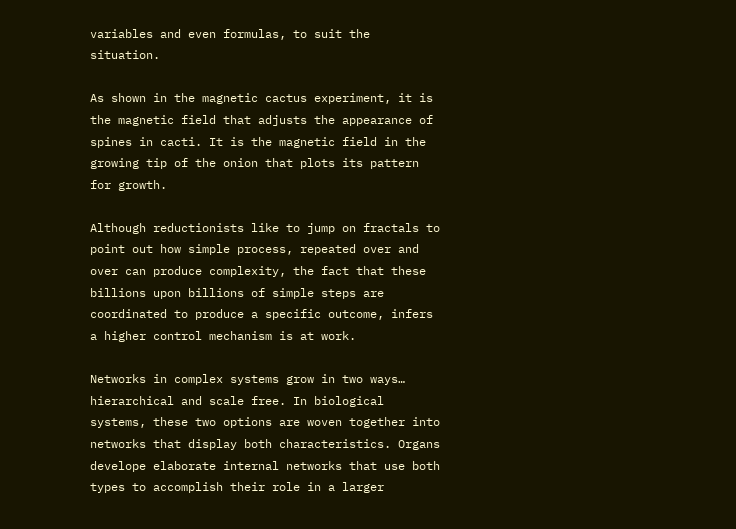variables and even formulas, to suit the situation.

As shown in the magnetic cactus experiment, it is the magnetic field that adjusts the appearance of spines in cacti. It is the magnetic field in the growing tip of the onion that plots its pattern for growth.

Although reductionists like to jump on fractals to point out how simple process, repeated over and over can produce complexity, the fact that these billions upon billions of simple steps are coordinated to produce a specific outcome, infers a higher control mechanism is at work.

Networks in complex systems grow in two ways… hierarchical and scale free. In biological systems, these two options are woven together into networks that display both characteristics. Organs develope elaborate internal networks that use both types to accomplish their role in a larger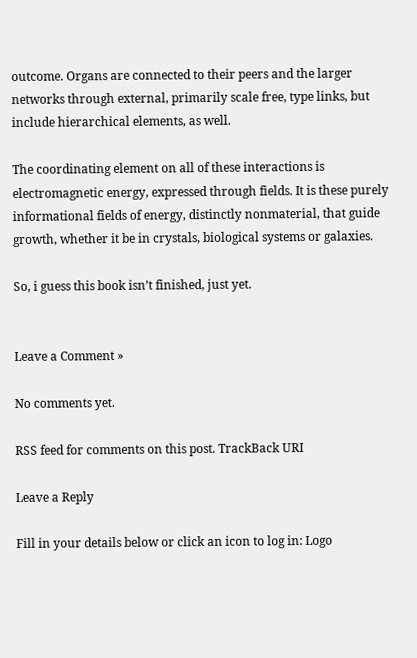outcome. Organs are connected to their peers and the larger networks through external, primarily scale free, type links, but include hierarchical elements, as well.

The coordinating element on all of these interactions is electromagnetic energy, expressed through fields. It is these purely informational fields of energy, distinctly nonmaterial, that guide growth, whether it be in crystals, biological systems or galaxies.

So, i guess this book isn’t finished, just yet.


Leave a Comment »

No comments yet.

RSS feed for comments on this post. TrackBack URI

Leave a Reply

Fill in your details below or click an icon to log in: Logo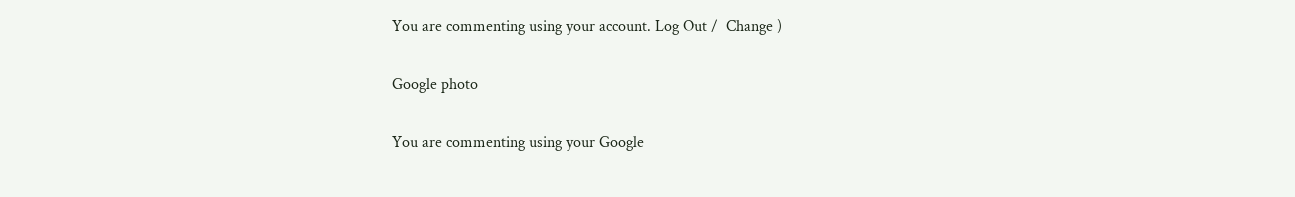You are commenting using your account. Log Out /  Change )

Google photo

You are commenting using your Google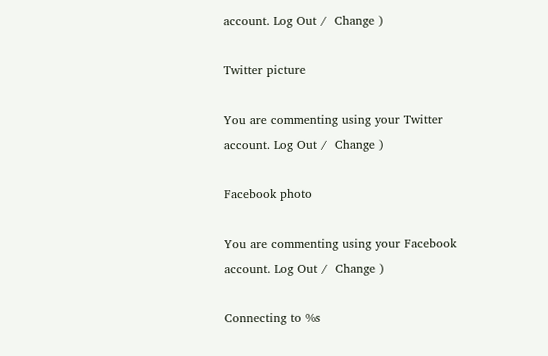account. Log Out /  Change )

Twitter picture

You are commenting using your Twitter account. Log Out /  Change )

Facebook photo

You are commenting using your Facebook account. Log Out /  Change )

Connecting to %s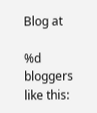Blog at

%d bloggers like this: